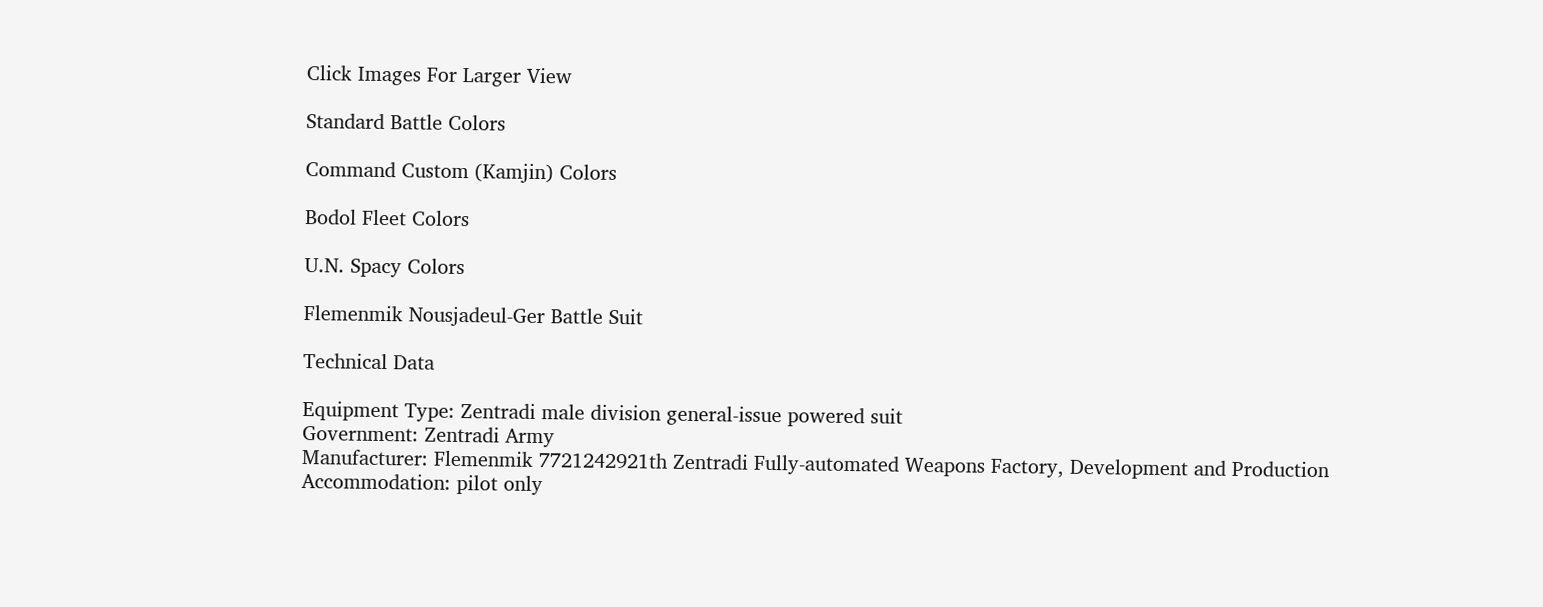Click Images For Larger View

Standard Battle Colors

Command Custom (Kamjin) Colors

Bodol Fleet Colors

U.N. Spacy Colors

Flemenmik Nousjadeul-Ger Battle Suit

Technical Data

Equipment Type: Zentradi male division general-issue powered suit
Government: Zentradi Army
Manufacturer: Flemenmik 7721242921th Zentradi Fully-automated Weapons Factory, Development and Production
Accommodation: pilot only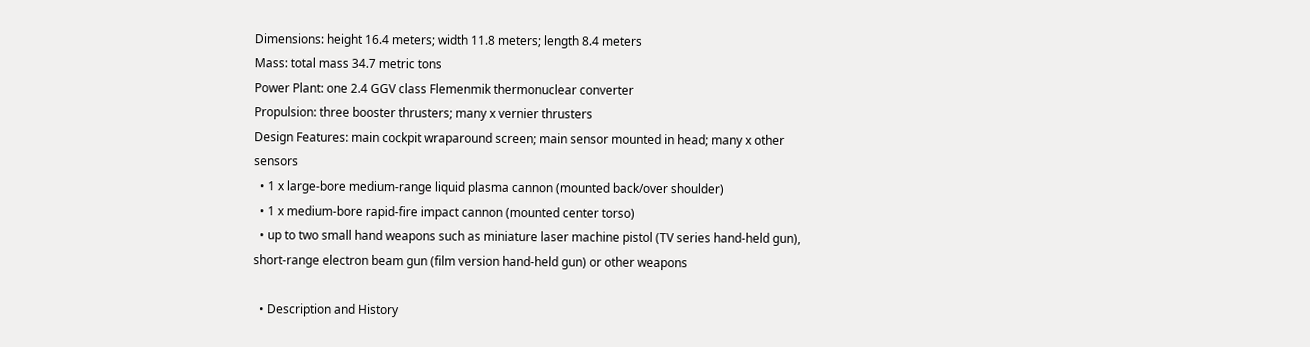Dimensions: height 16.4 meters; width 11.8 meters; length 8.4 meters
Mass: total mass 34.7 metric tons
Power Plant: one 2.4 GGV class Flemenmik thermonuclear converter
Propulsion: three booster thrusters; many x vernier thrusters
Design Features: main cockpit wraparound screen; main sensor mounted in head; many x other sensors
  • 1 x large-bore medium-range liquid plasma cannon (mounted back/over shoulder)
  • 1 x medium-bore rapid-fire impact cannon (mounted center torso)
  • up to two small hand weapons such as miniature laser machine pistol (TV series hand-held gun), short-range electron beam gun (film version hand-held gun) or other weapons

  • Description and History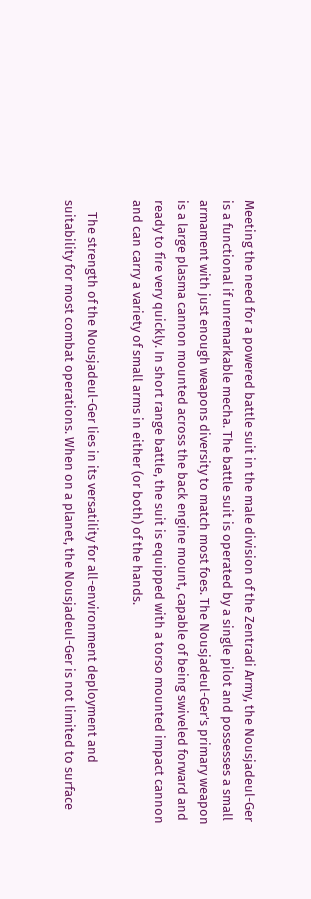Meeting the need for a powered battle suit in the male division of the Zentradi Army, the Nousjadeul-Ger is a functional if unremarkable mecha. The battle suit is operated by a single pilot and possesses a small armament with just enough weapons diversity to match most foes. The Nousjadeul-Ger's primary weapon is a large plasma cannon mounted across the back engine mount, capable of being swiveled forward and ready to fire very quickly. In short range battle, the suit is equipped with a torso mounted impact cannon and can carry a variety of small arms in either (or both) of the hands.

    The strength of the Nousjadeul-Ger lies in its versatility for all-environment deployment and suitability for most combat operations. When on a planet, the Nousjadeul-Ger is not limited to surface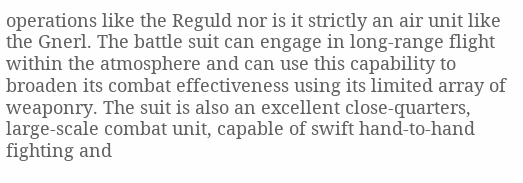operations like the Reguld nor is it strictly an air unit like the Gnerl. The battle suit can engage in long-range flight within the atmosphere and can use this capability to broaden its combat effectiveness using its limited array of weaponry. The suit is also an excellent close-quarters, large-scale combat unit, capable of swift hand-to-hand fighting and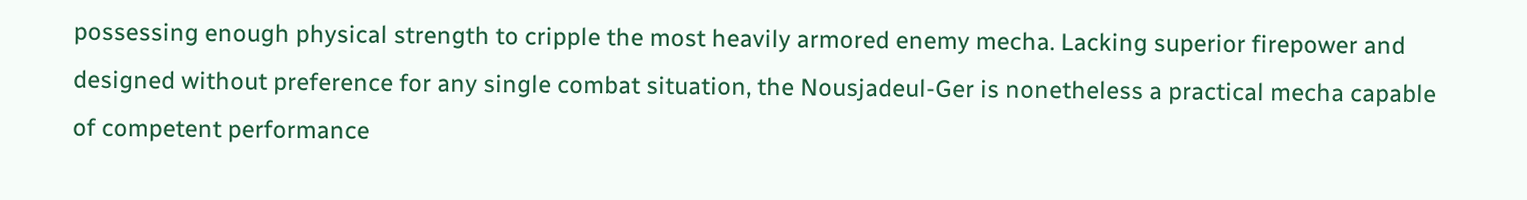possessing enough physical strength to cripple the most heavily armored enemy mecha. Lacking superior firepower and designed without preference for any single combat situation, the Nousjadeul-Ger is nonetheless a practical mecha capable of competent performance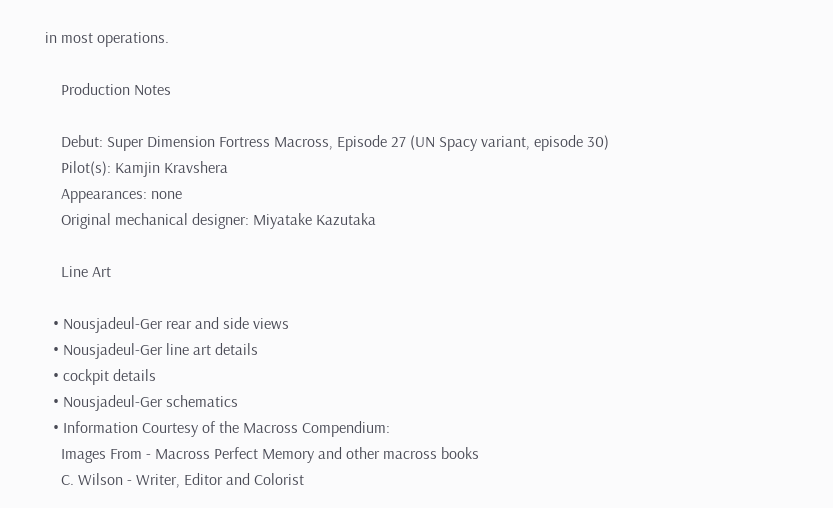in most operations.

    Production Notes

    Debut: Super Dimension Fortress Macross, Episode 27 (UN Spacy variant, episode 30)
    Pilot(s): Kamjin Kravshera
    Appearances: none
    Original mechanical designer: Miyatake Kazutaka

    Line Art

  • Nousjadeul-Ger rear and side views
  • Nousjadeul-Ger line art details
  • cockpit details
  • Nousjadeul-Ger schematics
  • Information Courtesy of the Macross Compendium:
    Images From - Macross Perfect Memory and other macross books
    C. Wilson - Writer, Editor and Colorist